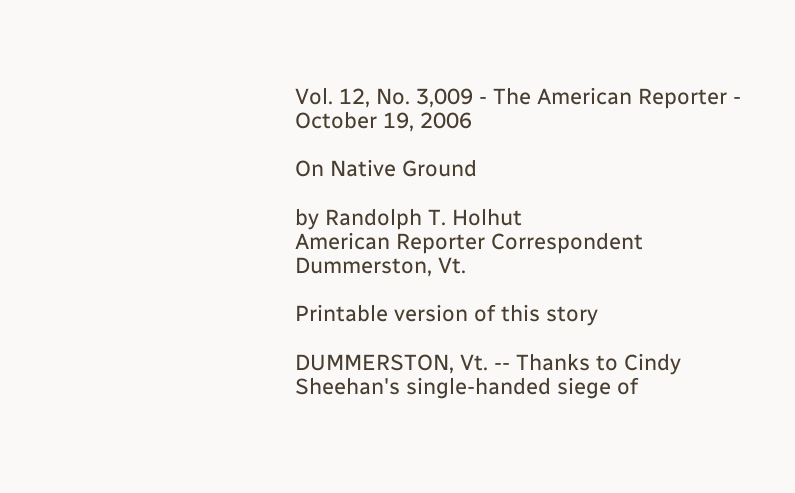Vol. 12, No. 3,009 - The American Reporter - October 19, 2006

On Native Ground

by Randolph T. Holhut
American Reporter Correspondent
Dummerston, Vt.

Printable version of this story

DUMMERSTON, Vt. -- Thanks to Cindy Sheehan's single-handed siege of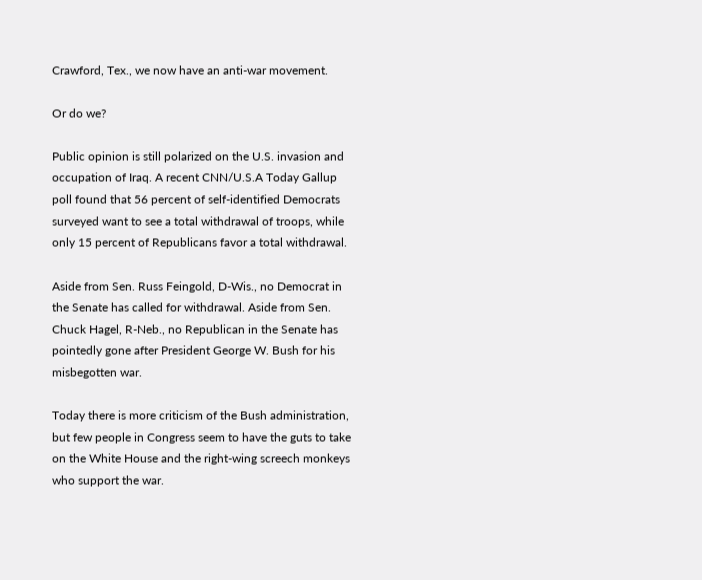Crawford, Tex., we now have an anti-war movement.

Or do we?

Public opinion is still polarized on the U.S. invasion and occupation of Iraq. A recent CNN/U.S.A Today Gallup poll found that 56 percent of self-identified Democrats surveyed want to see a total withdrawal of troops, while only 15 percent of Republicans favor a total withdrawal.

Aside from Sen. Russ Feingold, D-Wis., no Democrat in the Senate has called for withdrawal. Aside from Sen. Chuck Hagel, R-Neb., no Republican in the Senate has pointedly gone after President George W. Bush for his misbegotten war.

Today there is more criticism of the Bush administration, but few people in Congress seem to have the guts to take on the White House and the right-wing screech monkeys who support the war.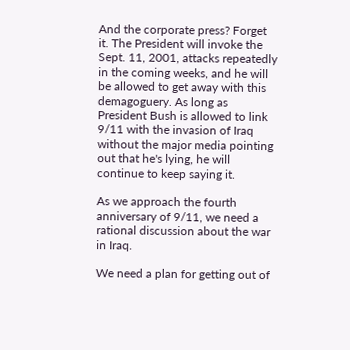And the corporate press? Forget it. The President will invoke the Sept. 11, 2001, attacks repeatedly in the coming weeks, and he will be allowed to get away with this demagoguery. As long as President Bush is allowed to link 9/11 with the invasion of Iraq without the major media pointing out that he's lying, he will continue to keep saying it.

As we approach the fourth anniversary of 9/11, we need a rational discussion about the war in Iraq.

We need a plan for getting out of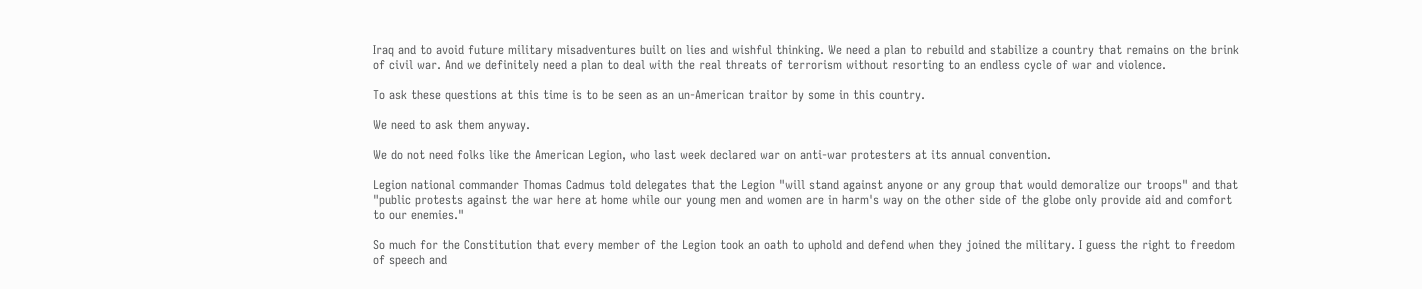Iraq and to avoid future military misadventures built on lies and wishful thinking. We need a plan to rebuild and stabilize a country that remains on the brink of civil war. And we definitely need a plan to deal with the real threats of terrorism without resorting to an endless cycle of war and violence.

To ask these questions at this time is to be seen as an un-American traitor by some in this country.

We need to ask them anyway.

We do not need folks like the American Legion, who last week declared war on anti-war protesters at its annual convention.

Legion national commander Thomas Cadmus told delegates that the Legion "will stand against anyone or any group that would demoralize our troops" and that "public protests against the war here at home while our young men and women are in harm's way on the other side of the globe only provide aid and comfort to our enemies."

So much for the Constitution that every member of the Legion took an oath to uphold and defend when they joined the military. I guess the right to freedom of speech and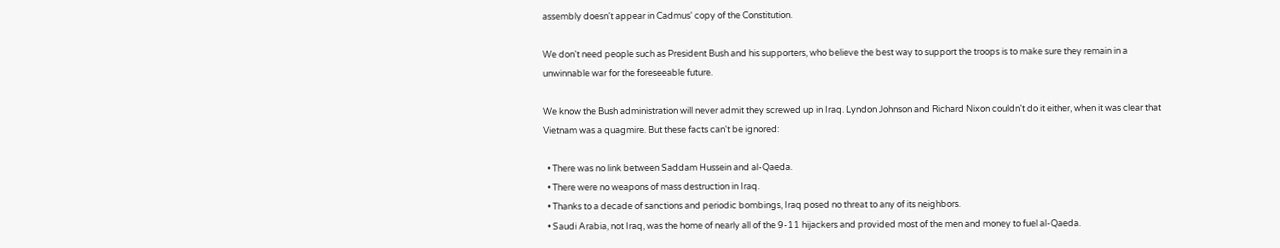assembly doesn't appear in Cadmus' copy of the Constitution.

We don't need people such as President Bush and his supporters, who believe the best way to support the troops is to make sure they remain in a unwinnable war for the foreseeable future.

We know the Bush administration will never admit they screwed up in Iraq. Lyndon Johnson and Richard Nixon couldn't do it either, when it was clear that Vietnam was a quagmire. But these facts can't be ignored:

  • There was no link between Saddam Hussein and al-Qaeda.
  • There were no weapons of mass destruction in Iraq.
  • Thanks to a decade of sanctions and periodic bombings, Iraq posed no threat to any of its neighbors.
  • Saudi Arabia, not Iraq, was the home of nearly all of the 9-11 hijackers and provided most of the men and money to fuel al-Qaeda.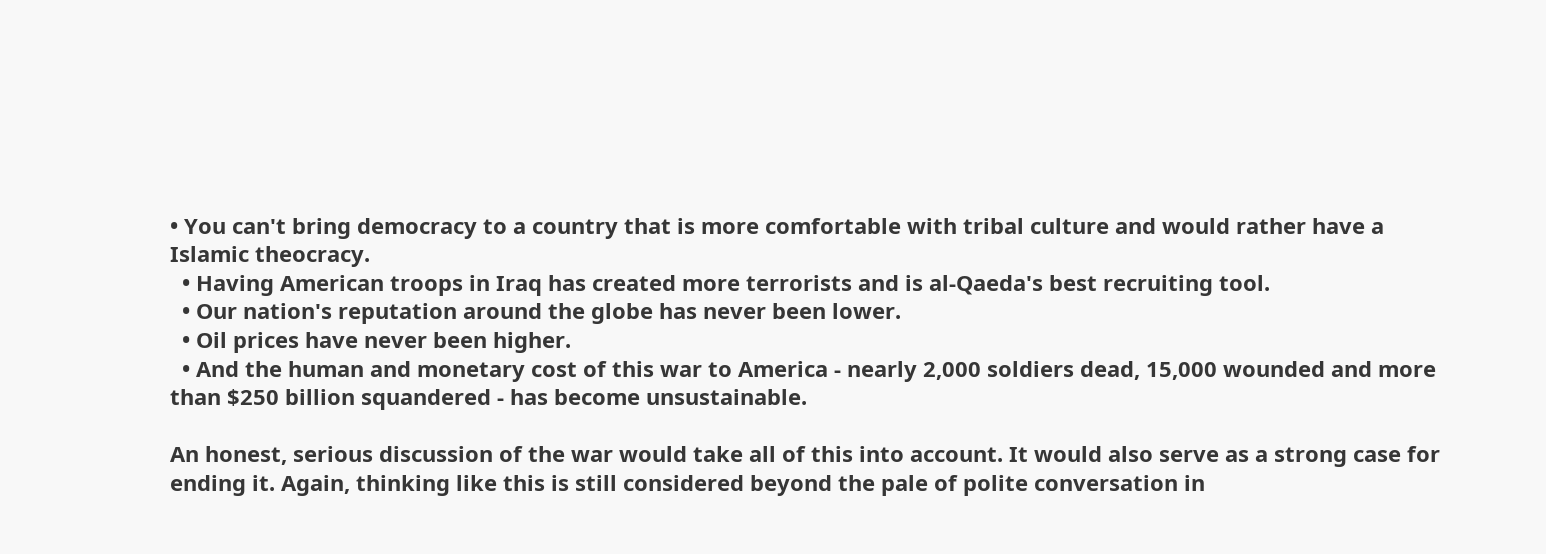• You can't bring democracy to a country that is more comfortable with tribal culture and would rather have a Islamic theocracy.
  • Having American troops in Iraq has created more terrorists and is al-Qaeda's best recruiting tool.
  • Our nation's reputation around the globe has never been lower.
  • Oil prices have never been higher.
  • And the human and monetary cost of this war to America - nearly 2,000 soldiers dead, 15,000 wounded and more than $250 billion squandered - has become unsustainable.

An honest, serious discussion of the war would take all of this into account. It would also serve as a strong case for ending it. Again, thinking like this is still considered beyond the pale of polite conversation in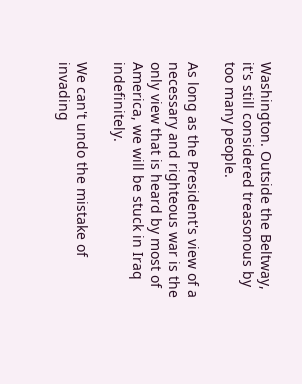Washington. Outside the Beltway, it's still considered treasonous by too many people.

As long as the President's view of a necessary and righteous war is the only view that is heard by most of America, we will be stuck in Iraq indefinitely.

We can't undo the mistake of invading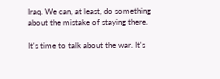Iraq. We can, at least, do something about the mistake of staying there.

It's time to talk about the war. It's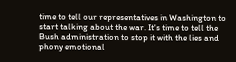time to tell our representatives in Washington to start talking about the war. It's time to tell the Bush administration to stop it with the lies and phony emotional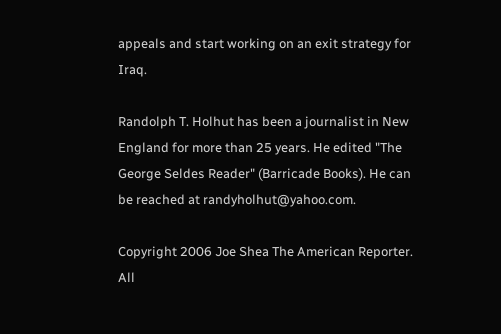appeals and start working on an exit strategy for Iraq.

Randolph T. Holhut has been a journalist in New England for more than 25 years. He edited "The George Seldes Reader" (Barricade Books). He can be reached at randyholhut@yahoo.com.

Copyright 2006 Joe Shea The American Reporter. All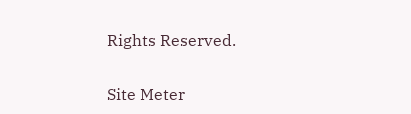Rights Reserved.

Site Meter